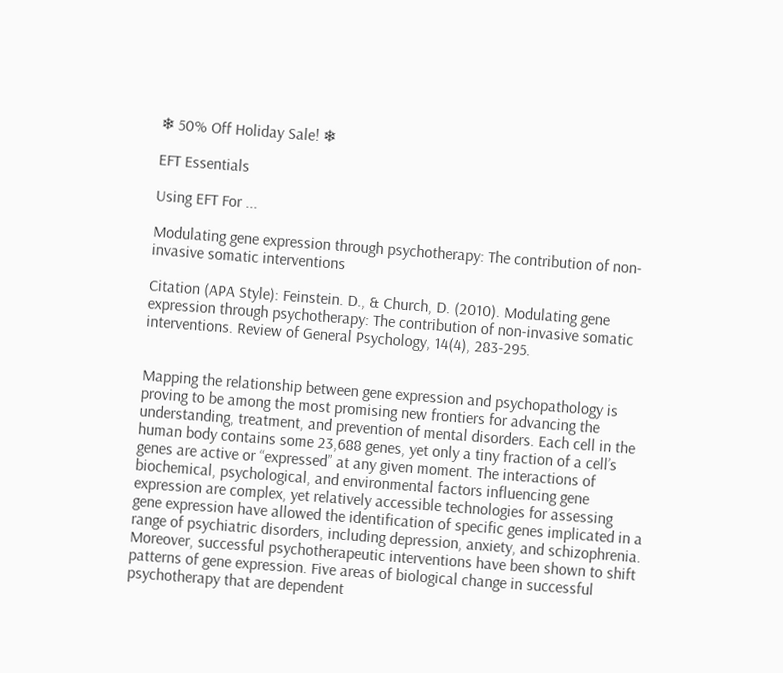❄ 50% Off Holiday Sale! ❄

EFT Essentials

Using EFT For ...

Modulating gene expression through psychotherapy: The contribution of non-invasive somatic interventions

Citation (APA Style): Feinstein. D., & Church, D. (2010). Modulating gene expression through psychotherapy: The contribution of non-invasive somatic interventions. Review of General Psychology, 14(4), 283-295.


Mapping the relationship between gene expression and psychopathology is proving to be among the most promising new frontiers for advancing the understanding, treatment, and prevention of mental disorders. Each cell in the human body contains some 23,688 genes, yet only a tiny fraction of a cell’s genes are active or “expressed” at any given moment. The interactions of biochemical, psychological, and environmental factors influencing gene expression are complex, yet relatively accessible technologies for assessing gene expression have allowed the identification of specific genes implicated in a range of psychiatric disorders, including depression, anxiety, and schizophrenia. Moreover, successful psychotherapeutic interventions have been shown to shift patterns of gene expression. Five areas of biological change in successful psychotherapy that are dependent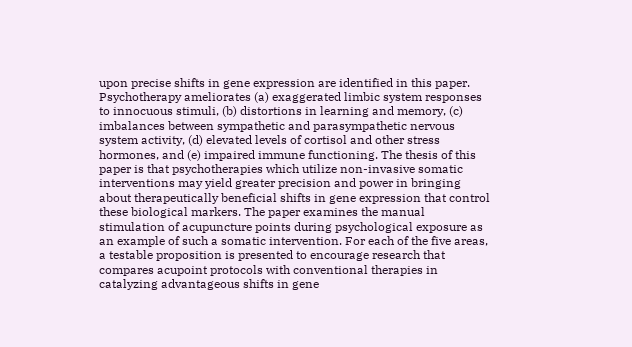upon precise shifts in gene expression are identified in this paper. Psychotherapy ameliorates (a) exaggerated limbic system responses to innocuous stimuli, (b) distortions in learning and memory, (c) imbalances between sympathetic and parasympathetic nervous system activity, (d) elevated levels of cortisol and other stress hormones, and (e) impaired immune functioning. The thesis of this paper is that psychotherapies which utilize non-invasive somatic interventions may yield greater precision and power in bringing about therapeutically beneficial shifts in gene expression that control these biological markers. The paper examines the manual stimulation of acupuncture points during psychological exposure as an example of such a somatic intervention. For each of the five areas, a testable proposition is presented to encourage research that compares acupoint protocols with conventional therapies in catalyzing advantageous shifts in gene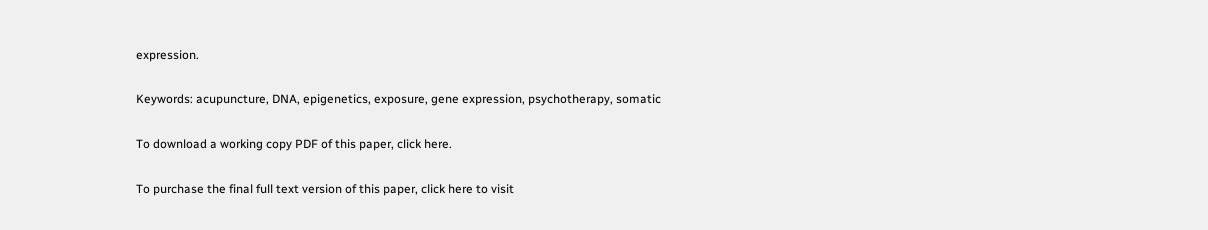expression.

Keywords: acupuncture, DNA, epigenetics, exposure, gene expression, psychotherapy, somatic

To download a working copy PDF of this paper, click here.

To purchase the final full text version of this paper, click here to visit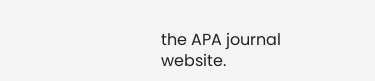the APA journal website.